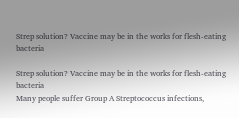Strep solution? Vaccine may be in the works for flesh-eating bacteria

Strep solution? Vaccine may be in the works for flesh-eating bacteria
Many people suffer Group A Streptococcus infections,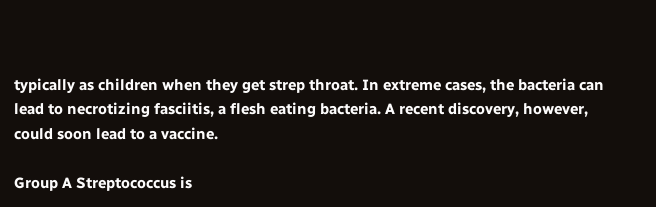typically as children when they get strep throat. In extreme cases, the bacteria can lead to necrotizing fasciitis, a flesh eating bacteria. A recent discovery, however, could soon lead to a vaccine.

Group A Streptococcus is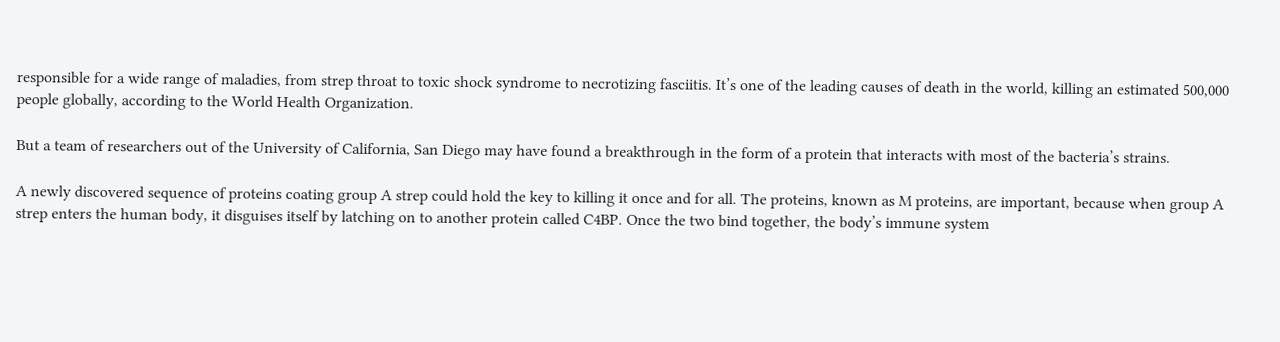responsible for a wide range of maladies, from strep throat to toxic shock syndrome to necrotizing fasciitis. It’s one of the leading causes of death in the world, killing an estimated 500,000 people globally, according to the World Health Organization.

But a team of researchers out of the University of California, San Diego may have found a breakthrough in the form of a protein that interacts with most of the bacteria’s strains.

A newly discovered sequence of proteins coating group A strep could hold the key to killing it once and for all. The proteins, known as M proteins, are important, because when group A strep enters the human body, it disguises itself by latching on to another protein called C4BP. Once the two bind together, the body’s immune system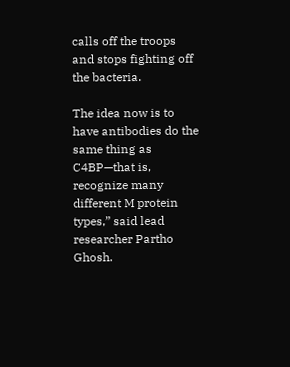calls off the troops and stops fighting off the bacteria.

The idea now is to have antibodies do the same thing as C4BP—that is, recognize many different M protein types,” said lead researcher Partho Ghosh.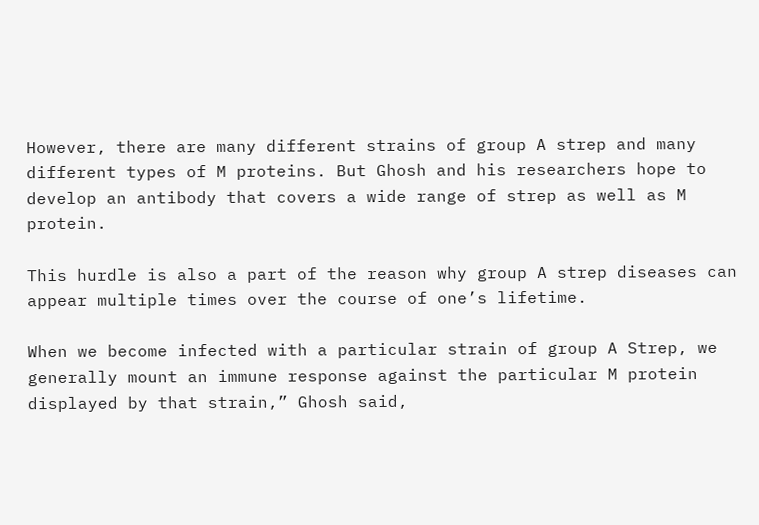However, there are many different strains of group A strep and many different types of M proteins. But Ghosh and his researchers hope to develop an antibody that covers a wide range of strep as well as M protein.

This hurdle is also a part of the reason why group A strep diseases can appear multiple times over the course of one’s lifetime.

When we become infected with a particular strain of group A Strep, we generally mount an immune response against the particular M protein displayed by that strain,” Ghosh said,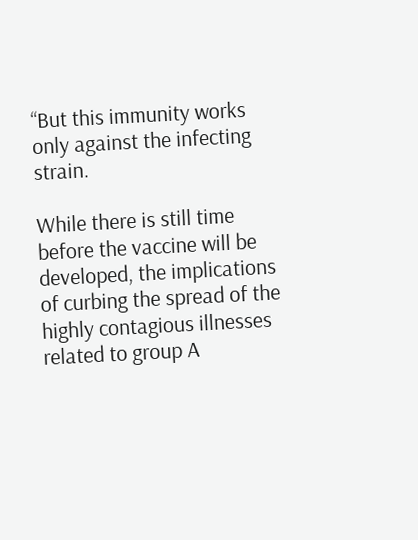“But this immunity works only against the infecting strain.

While there is still time before the vaccine will be developed, the implications of curbing the spread of the highly contagious illnesses related to group A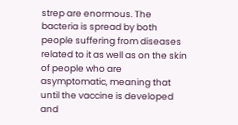strep are enormous. The bacteria is spread by both people suffering from diseases related to it as well as on the skin of people who are asymptomatic, meaning that until the vaccine is developed and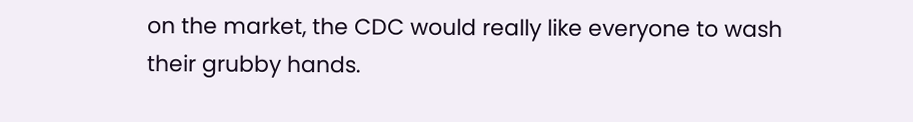on the market, the CDC would really like everyone to wash their grubby hands.